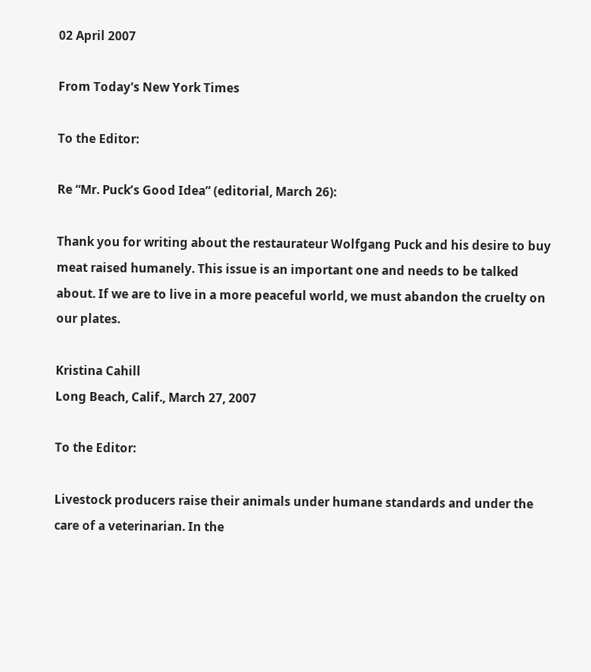02 April 2007

From Today's New York Times

To the Editor:

Re “Mr. Puck’s Good Idea” (editorial, March 26):

Thank you for writing about the restaurateur Wolfgang Puck and his desire to buy meat raised humanely. This issue is an important one and needs to be talked about. If we are to live in a more peaceful world, we must abandon the cruelty on our plates.

Kristina Cahill
Long Beach, Calif., March 27, 2007

To the Editor:

Livestock producers raise their animals under humane standards and under the care of a veterinarian. In the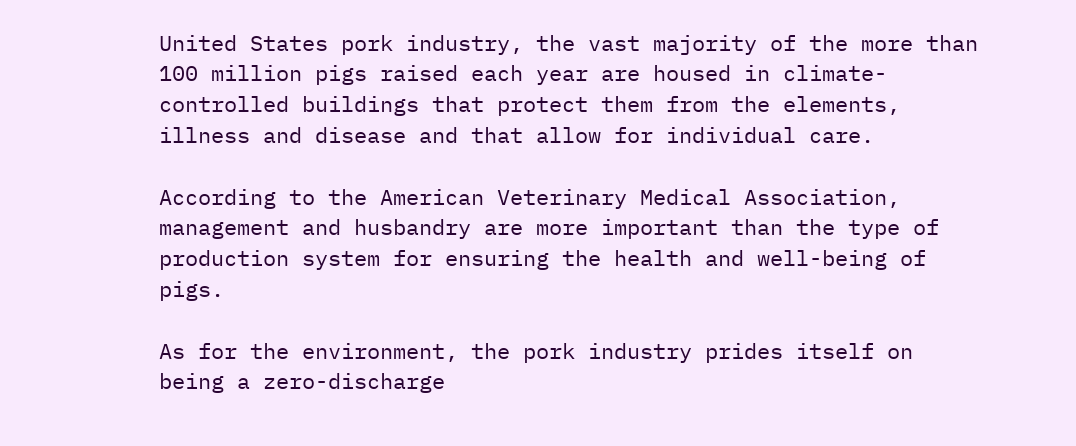United States pork industry, the vast majority of the more than 100 million pigs raised each year are housed in climate-controlled buildings that protect them from the elements, illness and disease and that allow for individual care.

According to the American Veterinary Medical Association, management and husbandry are more important than the type of production system for ensuring the health and well-being of pigs.

As for the environment, the pork industry prides itself on being a zero-discharge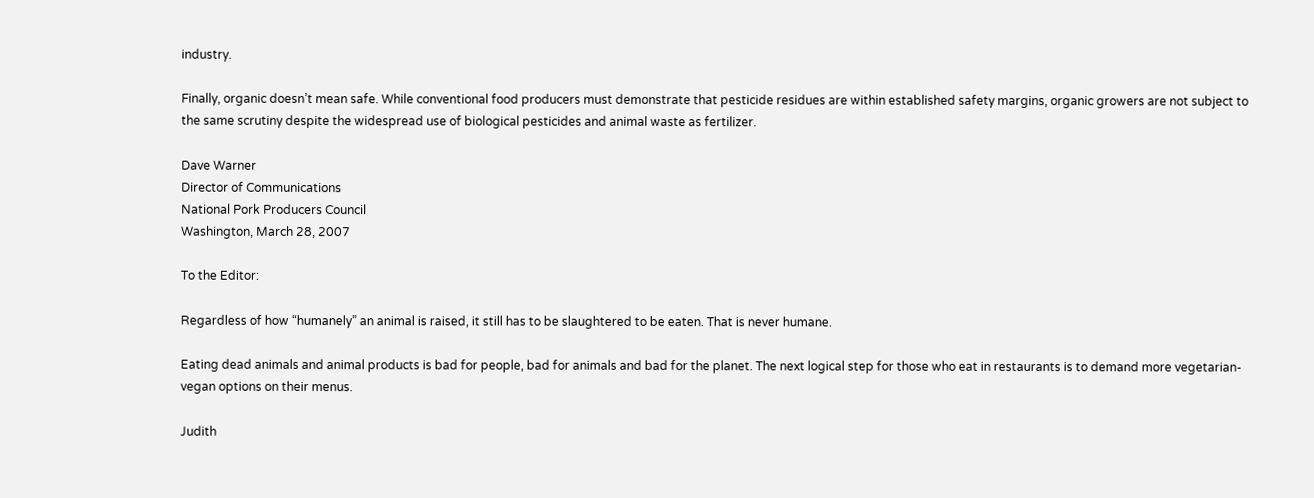industry.

Finally, organic doesn’t mean safe. While conventional food producers must demonstrate that pesticide residues are within established safety margins, organic growers are not subject to the same scrutiny despite the widespread use of biological pesticides and animal waste as fertilizer.

Dave Warner
Director of Communications
National Pork Producers Council
Washington, March 28, 2007

To the Editor:

Regardless of how “humanely” an animal is raised, it still has to be slaughtered to be eaten. That is never humane.

Eating dead animals and animal products is bad for people, bad for animals and bad for the planet. The next logical step for those who eat in restaurants is to demand more vegetarian-vegan options on their menus.

Judith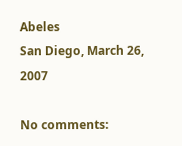Abeles
San Diego, March 26, 2007

No comments: